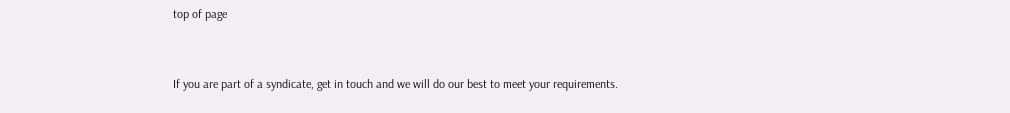top of page


If you are part of a syndicate, get in touch and we will do our best to meet your requirements.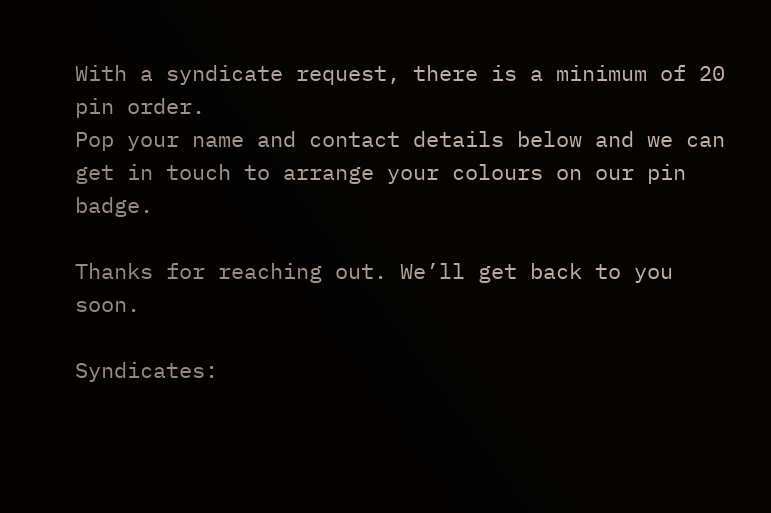With a syndicate request, there is a minimum of 20 pin order.
Pop your name and contact details below and we can get in touch to arrange your colours on our pin badge.

Thanks for reaching out. We’ll get back to you soon.

Syndicates: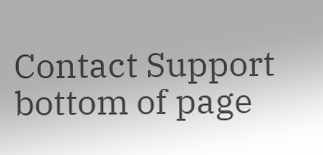Contact Support
bottom of page